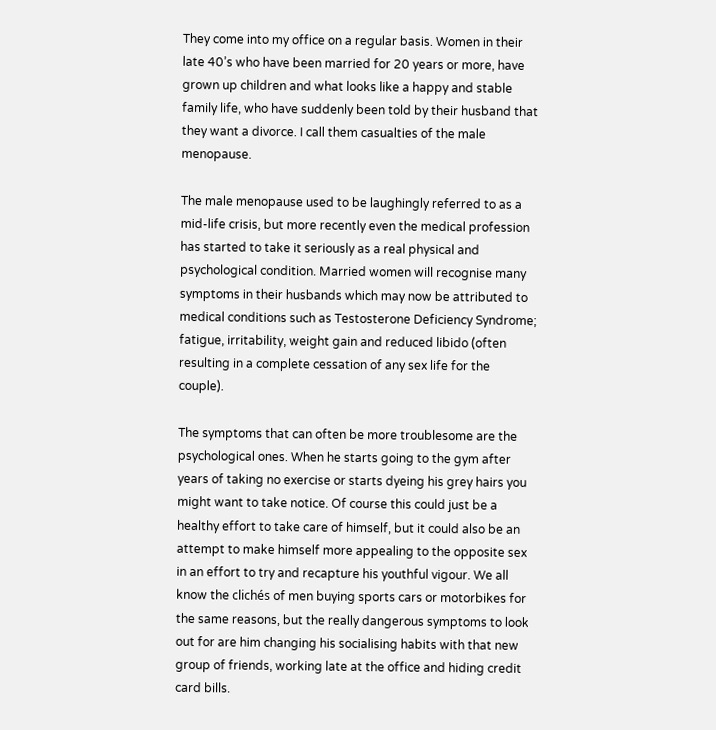They come into my office on a regular basis. Women in their late 40’s who have been married for 20 years or more, have grown up children and what looks like a happy and stable family life, who have suddenly been told by their husband that they want a divorce. I call them casualties of the male menopause.

The male menopause used to be laughingly referred to as a mid-life crisis, but more recently even the medical profession has started to take it seriously as a real physical and psychological condition. Married women will recognise many symptoms in their husbands which may now be attributed to medical conditions such as Testosterone Deficiency Syndrome; fatigue, irritability, weight gain and reduced libido (often resulting in a complete cessation of any sex life for the couple).

The symptoms that can often be more troublesome are the psychological ones. When he starts going to the gym after years of taking no exercise or starts dyeing his grey hairs you might want to take notice. Of course this could just be a healthy effort to take care of himself, but it could also be an attempt to make himself more appealing to the opposite sex in an effort to try and recapture his youthful vigour. We all know the clichés of men buying sports cars or motorbikes for the same reasons, but the really dangerous symptoms to look out for are him changing his socialising habits with that new group of friends, working late at the office and hiding credit card bills.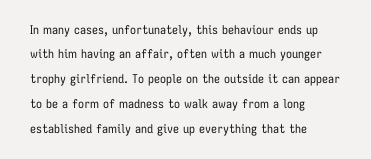In many cases, unfortunately, this behaviour ends up with him having an affair, often with a much younger trophy girlfriend. To people on the outside it can appear to be a form of madness to walk away from a long established family and give up everything that the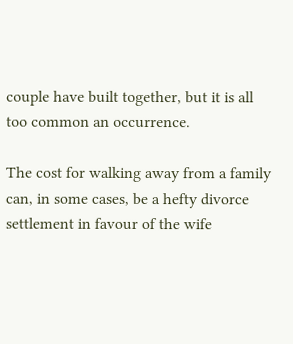couple have built together, but it is all too common an occurrence.

The cost for walking away from a family can, in some cases, be a hefty divorce settlement in favour of the wife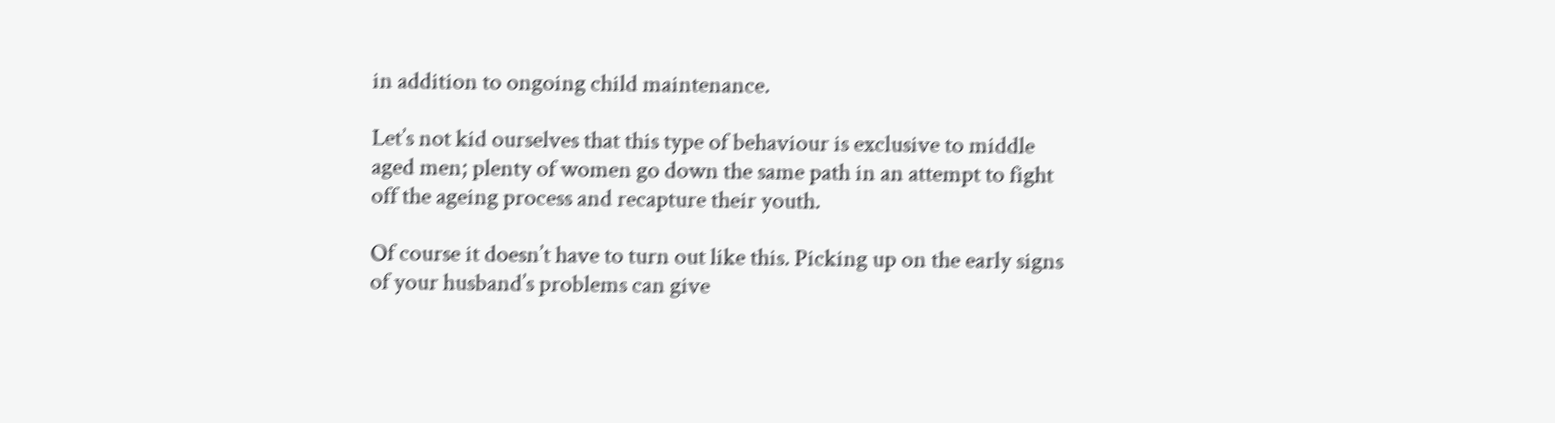in addition to ongoing child maintenance.

Let’s not kid ourselves that this type of behaviour is exclusive to middle aged men; plenty of women go down the same path in an attempt to fight off the ageing process and recapture their youth.

Of course it doesn’t have to turn out like this. Picking up on the early signs of your husband’s problems can give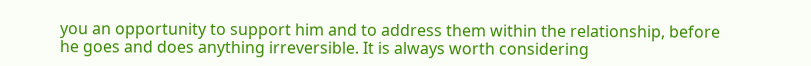you an opportunity to support him and to address them within the relationship, before he goes and does anything irreversible. It is always worth considering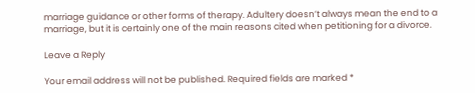marriage guidance or other forms of therapy. Adultery doesn’t always mean the end to a marriage, but it is certainly one of the main reasons cited when petitioning for a divorce.

Leave a Reply

Your email address will not be published. Required fields are marked *